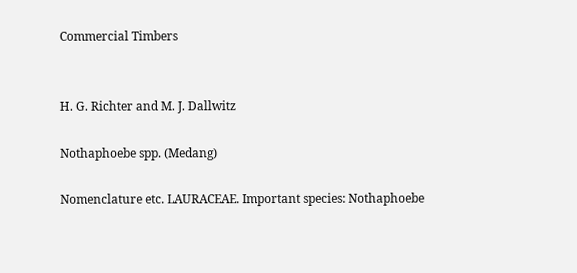Commercial Timbers


H. G. Richter and M. J. Dallwitz

Nothaphoebe spp. (Medang)

Nomenclature etc. LAURACEAE. Important species: Nothaphoebe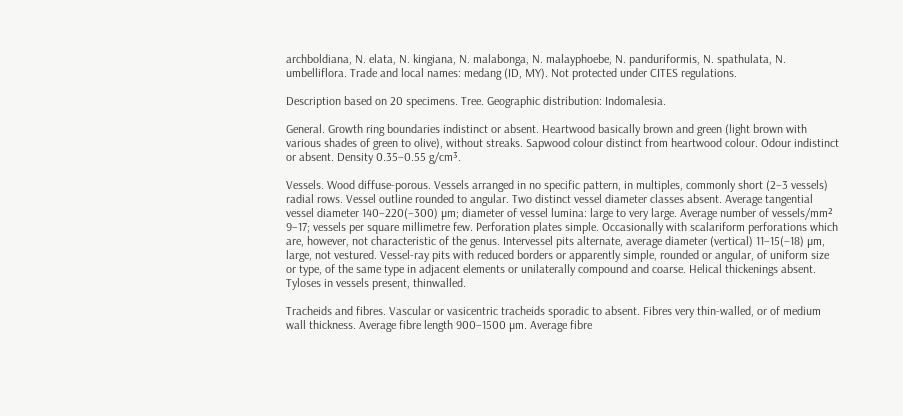archboldiana, N. elata, N. kingiana, N. malabonga, N. malayphoebe, N. panduriformis, N. spathulata, N. umbelliflora. Trade and local names: medang (ID, MY). Not protected under CITES regulations.

Description based on 20 specimens. Tree. Geographic distribution: Indomalesia.

General. Growth ring boundaries indistinct or absent. Heartwood basically brown and green (light brown with various shades of green to olive), without streaks. Sapwood colour distinct from heartwood colour. Odour indistinct or absent. Density 0.35–0.55 g/cm³.

Vessels. Wood diffuse-porous. Vessels arranged in no specific pattern, in multiples, commonly short (2–3 vessels) radial rows. Vessel outline rounded to angular. Two distinct vessel diameter classes absent. Average tangential vessel diameter 140–220(–300) µm; diameter of vessel lumina: large to very large. Average number of vessels/mm² 9–17; vessels per square millimetre few. Perforation plates simple. Occasionally with scalariform perforations which are, however, not characteristic of the genus. Intervessel pits alternate, average diameter (vertical) 11–15(–18) µm, large, not vestured. Vessel-ray pits with reduced borders or apparently simple, rounded or angular, of uniform size or type, of the same type in adjacent elements or unilaterally compound and coarse. Helical thickenings absent. Tyloses in vessels present, thinwalled.

Tracheids and fibres. Vascular or vasicentric tracheids sporadic to absent. Fibres very thin-walled, or of medium wall thickness. Average fibre length 900–1500 µm. Average fibre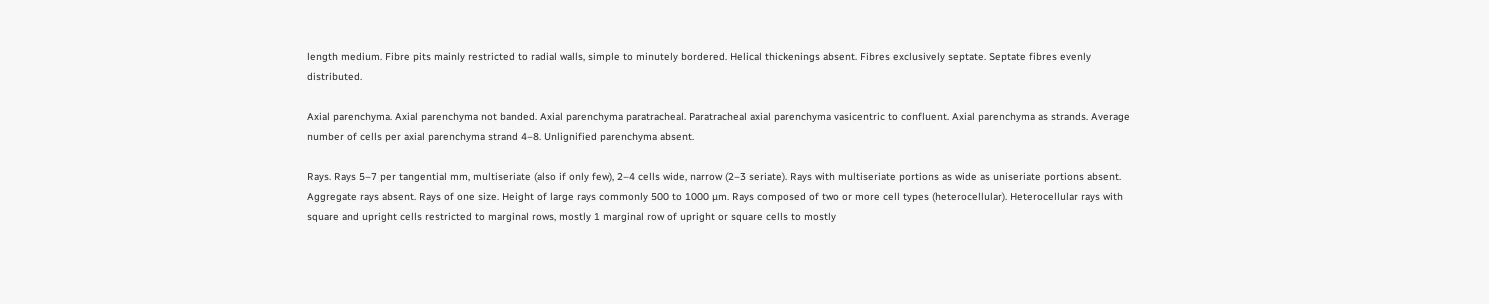length medium. Fibre pits mainly restricted to radial walls, simple to minutely bordered. Helical thickenings absent. Fibres exclusively septate. Septate fibres evenly distributed.

Axial parenchyma. Axial parenchyma not banded. Axial parenchyma paratracheal. Paratracheal axial parenchyma vasicentric to confluent. Axial parenchyma as strands. Average number of cells per axial parenchyma strand 4–8. Unlignified parenchyma absent.

Rays. Rays 5–7 per tangential mm, multiseriate (also if only few), 2–4 cells wide, narrow (2–3 seriate). Rays with multiseriate portions as wide as uniseriate portions absent. Aggregate rays absent. Rays of one size. Height of large rays commonly 500 to 1000 µm. Rays composed of two or more cell types (heterocellular). Heterocellular rays with square and upright cells restricted to marginal rows, mostly 1 marginal row of upright or square cells to mostly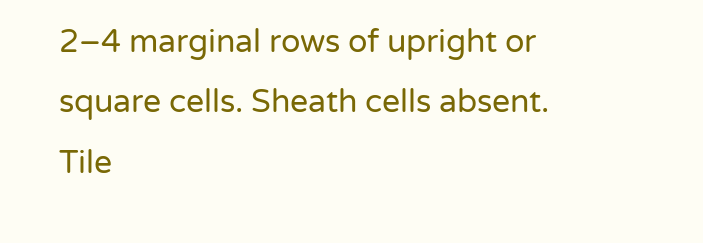2–4 marginal rows of upright or square cells. Sheath cells absent. Tile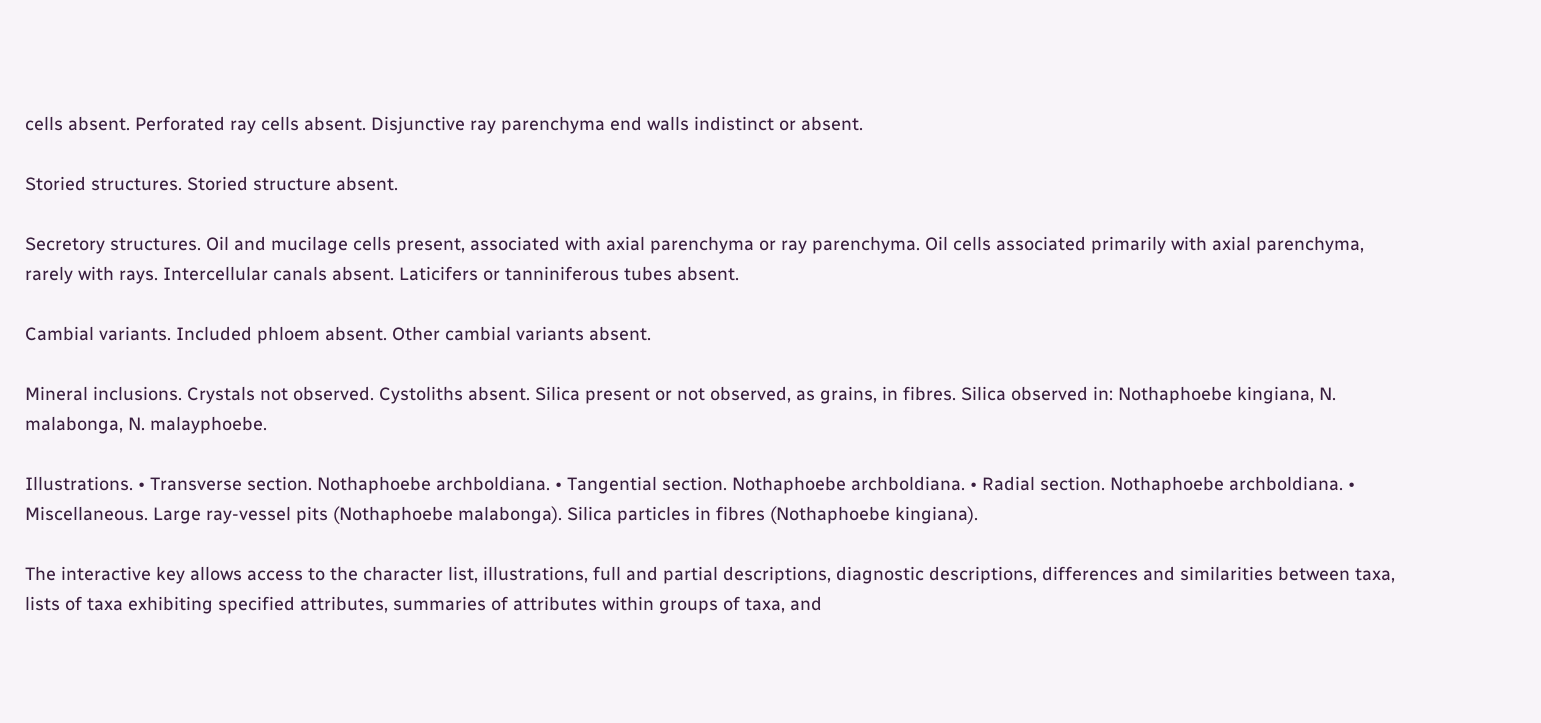cells absent. Perforated ray cells absent. Disjunctive ray parenchyma end walls indistinct or absent.

Storied structures. Storied structure absent.

Secretory structures. Oil and mucilage cells present, associated with axial parenchyma or ray parenchyma. Oil cells associated primarily with axial parenchyma, rarely with rays. Intercellular canals absent. Laticifers or tanniniferous tubes absent.

Cambial variants. Included phloem absent. Other cambial variants absent.

Mineral inclusions. Crystals not observed. Cystoliths absent. Silica present or not observed, as grains, in fibres. Silica observed in: Nothaphoebe kingiana, N. malabonga, N. malayphoebe.

Illustrations. • Transverse section. Nothaphoebe archboldiana. • Tangential section. Nothaphoebe archboldiana. • Radial section. Nothaphoebe archboldiana. • Miscellaneous. Large ray-vessel pits (Nothaphoebe malabonga). Silica particles in fibres (Nothaphoebe kingiana).

The interactive key allows access to the character list, illustrations, full and partial descriptions, diagnostic descriptions, differences and similarities between taxa, lists of taxa exhibiting specified attributes, summaries of attributes within groups of taxa, and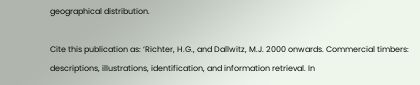geographical distribution.

Cite this publication as: ‘Richter, H.G., and Dallwitz, M.J. 2000 onwards. Commercial timbers: descriptions, illustrations, identification, and information retrieval. In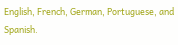English, French, German, Portuguese, and Spanish.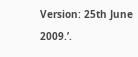Version: 25th June 2009.’.